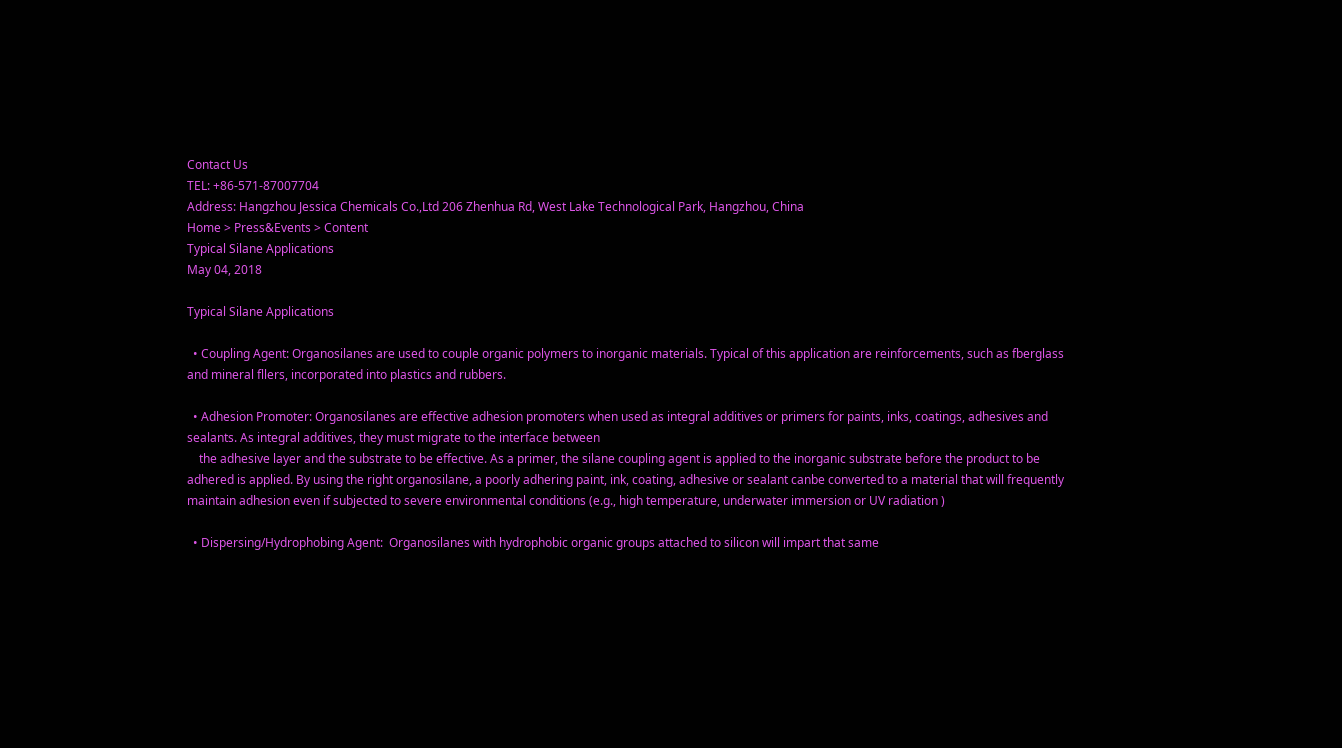Contact Us
TEL: +86-571-87007704
Address: Hangzhou Jessica Chemicals Co.,Ltd 206 Zhenhua Rd, West Lake Technological Park, Hangzhou, China
Home > Press&Events > Content
Typical Silane Applications
May 04, 2018

Typical Silane Applications

  • Coupling Agent: Organosilanes are used to couple organic polymers to inorganic materials. Typical of this application are reinforcements, such as fberglass and mineral fllers, incorporated into plastics and rubbers.

  • Adhesion Promoter: Organosilanes are effective adhesion promoters when used as integral additives or primers for paints, inks, coatings, adhesives and sealants. As integral additives, they must migrate to the interface between
    the adhesive layer and the substrate to be effective. As a primer, the silane coupling agent is applied to the inorganic substrate before the product to be adhered is applied. By using the right organosilane, a poorly adhering paint, ink, coating, adhesive or sealant canbe converted to a material that will frequently maintain adhesion even if subjected to severe environmental conditions (e.g., high temperature, underwater immersion or UV radiation )

  • Dispersing/Hydrophobing Agent:  Organosilanes with hydrophobic organic groups attached to silicon will impart that same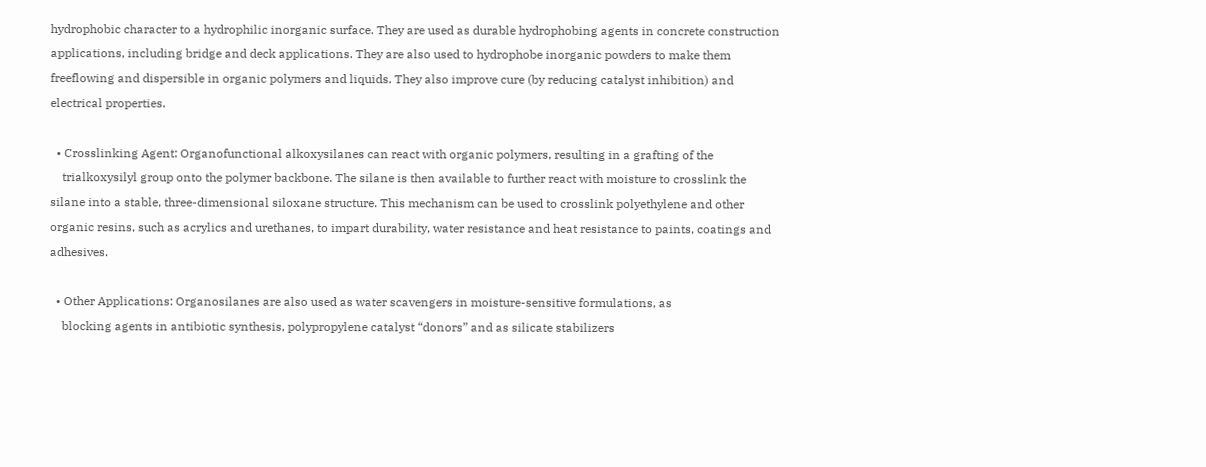hydrophobic character to a hydrophilic inorganic surface. They are used as durable hydrophobing agents in concrete construction applications, including bridge and deck applications. They are also used to hydrophobe inorganic powders to make them freeflowing and dispersible in organic polymers and liquids. They also improve cure (by reducing catalyst inhibition) and electrical properties.

  • Crosslinking Agent: Organofunctional alkoxysilanes can react with organic polymers, resulting in a grafting of the
    trialkoxysilyl group onto the polymer backbone. The silane is then available to further react with moisture to crosslink the silane into a stable, three-dimensional siloxane structure. This mechanism can be used to crosslink polyethylene and other organic resins, such as acrylics and urethanes, to impart durability, water resistance and heat resistance to paints, coatings and adhesives.

  • Other Applications: Organosilanes are also used as water scavengers in moisture-sensitive formulations, as
    blocking agents in antibiotic synthesis, polypropylene catalyst “donors” and as silicate stabilizers